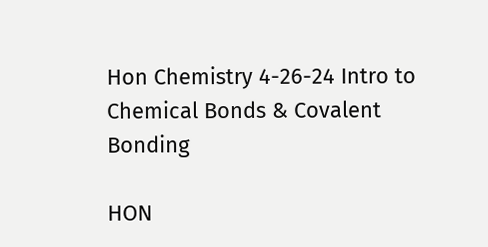Hon Chemistry 4-26-24 Intro to Chemical Bonds & Covalent Bonding

HON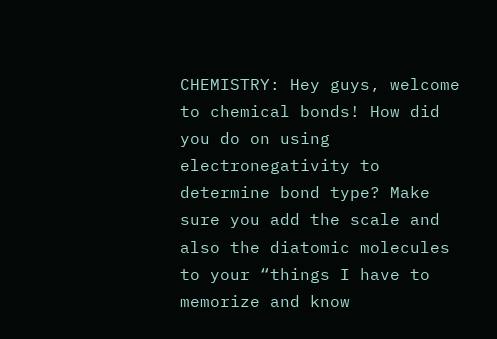CHEMISTRY: Hey guys, welcome to chemical bonds! How did you do on using electronegativity to determine bond type? Make sure you add the scale and also the diatomic molecules to your “things I have to memorize and know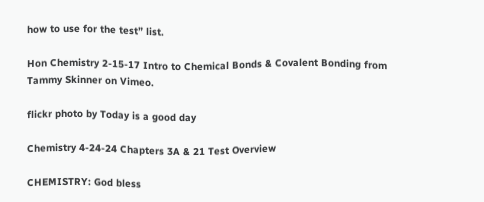how to use for the test” list.

Hon Chemistry 2-15-17 Intro to Chemical Bonds & Covalent Bonding from Tammy Skinner on Vimeo.

flickr photo by Today is a good day

Chemistry 4-24-24 Chapters 3A & 21 Test Overview

CHEMISTRY: God bless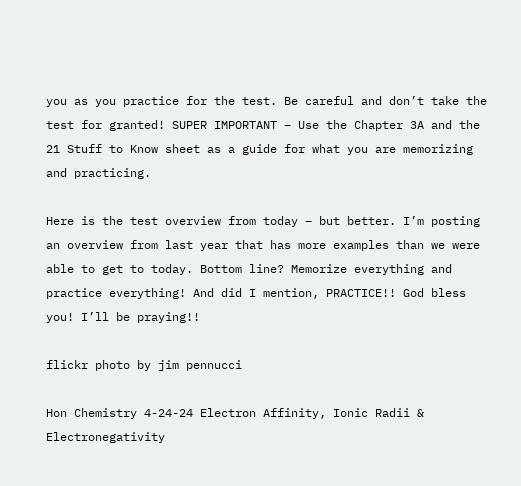you as you practice for the test. Be careful and don’t take the test for granted! SUPER IMPORTANT – Use the Chapter 3A and the 21 Stuff to Know sheet as a guide for what you are memorizing and practicing.

Here is the test overview from today – but better. I’m posting an overview from last year that has more examples than we were able to get to today. Bottom line? Memorize everything and practice everything! And did I mention, PRACTICE!! God bless you! I’ll be praying!!

flickr photo by jim pennucci

Hon Chemistry 4-24-24 Electron Affinity, Ionic Radii & Electronegativity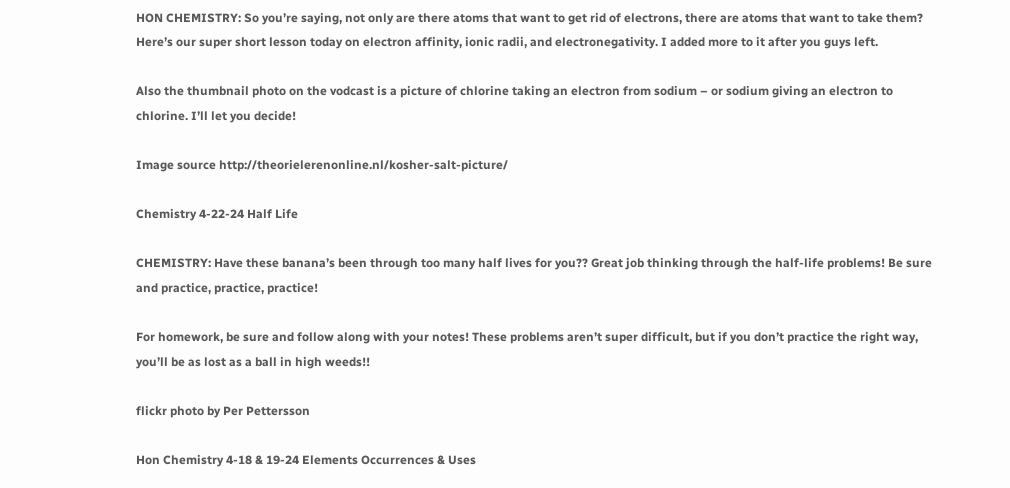HON CHEMISTRY: So you’re saying, not only are there atoms that want to get rid of electrons, there are atoms that want to take them? Here’s our super short lesson today on electron affinity, ionic radii, and electronegativity. I added more to it after you guys left.

Also the thumbnail photo on the vodcast is a picture of chlorine taking an electron from sodium – or sodium giving an electron to chlorine. I’ll let you decide!

Image source http://theorielerenonline.nl/kosher-salt-picture/

Chemistry 4-22-24 Half Life

CHEMISTRY: Have these banana’s been through too many half lives for you?? Great job thinking through the half-life problems! Be sure and practice, practice, practice!

For homework, be sure and follow along with your notes! These problems aren’t super difficult, but if you don’t practice the right way, you’ll be as lost as a ball in high weeds!!

flickr photo by Per Pettersson

Hon Chemistry 4-18 & 19-24 Elements Occurrences & Uses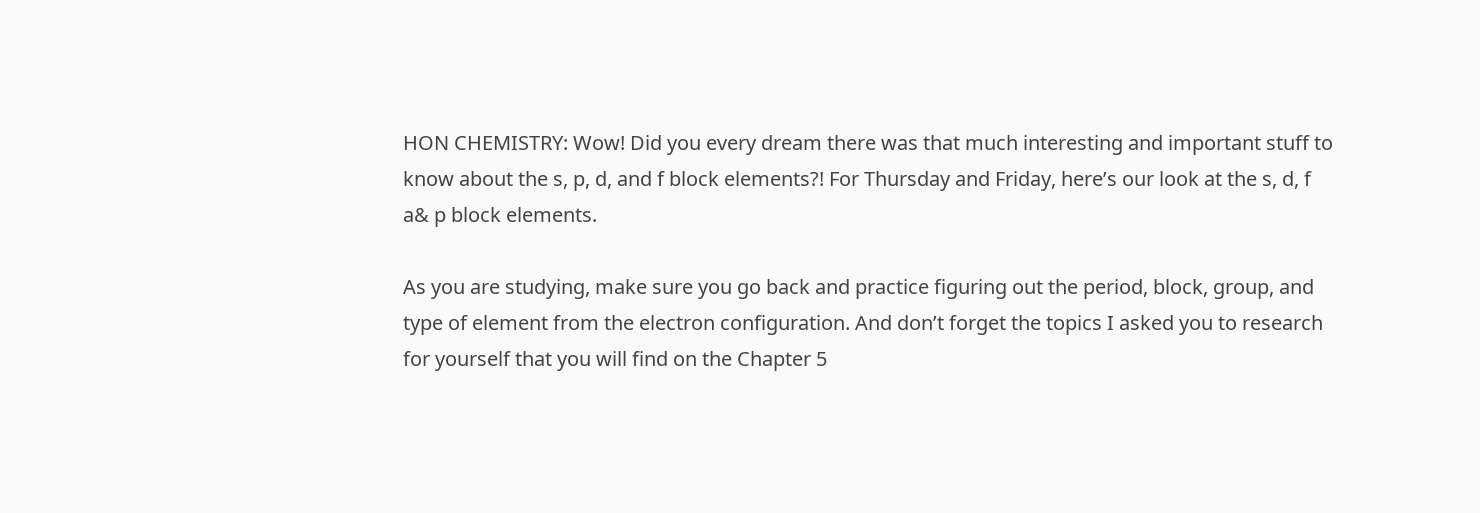HON CHEMISTRY: Wow! Did you every dream there was that much interesting and important stuff to know about the s, p, d, and f block elements?! For Thursday and Friday, here’s our look at the s, d, f a& p block elements.

As you are studying, make sure you go back and practice figuring out the period, block, group, and type of element from the electron configuration. And don’t forget the topics I asked you to research for yourself that you will find on the Chapter 5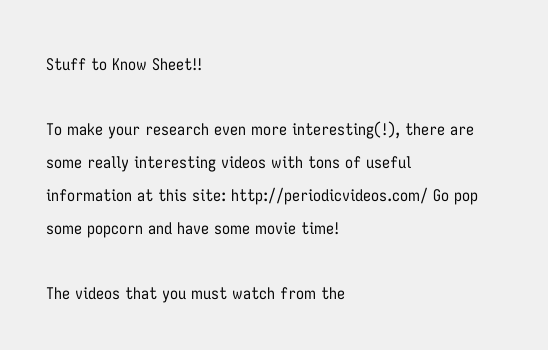Stuff to Know Sheet!!

To make your research even more interesting(!), there are some really interesting videos with tons of useful information at this site: http://periodicvideos.com/ Go pop some popcorn and have some movie time!

The videos that you must watch from the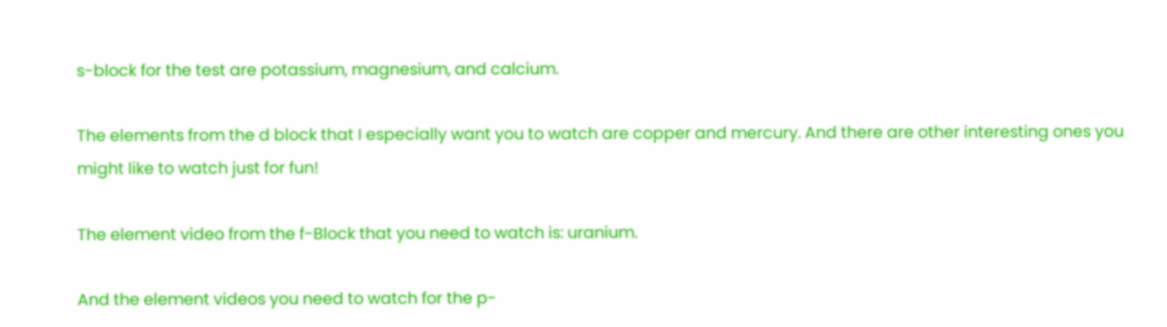s-block for the test are potassium, magnesium, and calcium.

The elements from the d block that I especially want you to watch are copper and mercury. And there are other interesting ones you might like to watch just for fun!

The element video from the f-Block that you need to watch is: uranium.

And the element videos you need to watch for the p-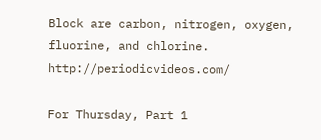Block are carbon, nitrogen, oxygen, fluorine, and chlorine. http://periodicvideos.com/

For Thursday, Part 1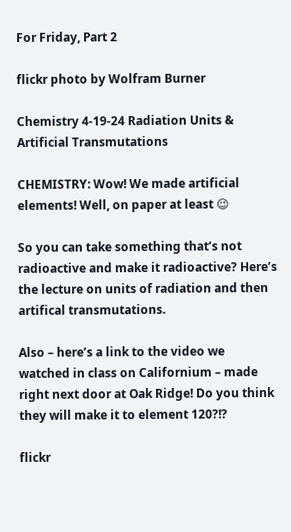For Friday, Part 2

flickr photo by Wolfram Burner

Chemistry 4-19-24 Radiation Units & Artificial Transmutations

CHEMISTRY: Wow! We made artificial elements! Well, on paper at least 😉

So you can take something that’s not radioactive and make it radioactive? Here’s the lecture on units of radiation and then artifical transmutations.

Also – here’s a link to the video we watched in class on Californium – made right next door at Oak Ridge! Do you think they will make it to element 120?!?

flickr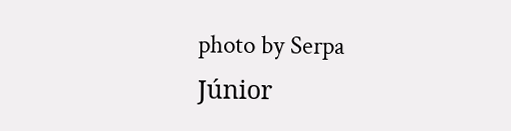photo by Serpa Júnior